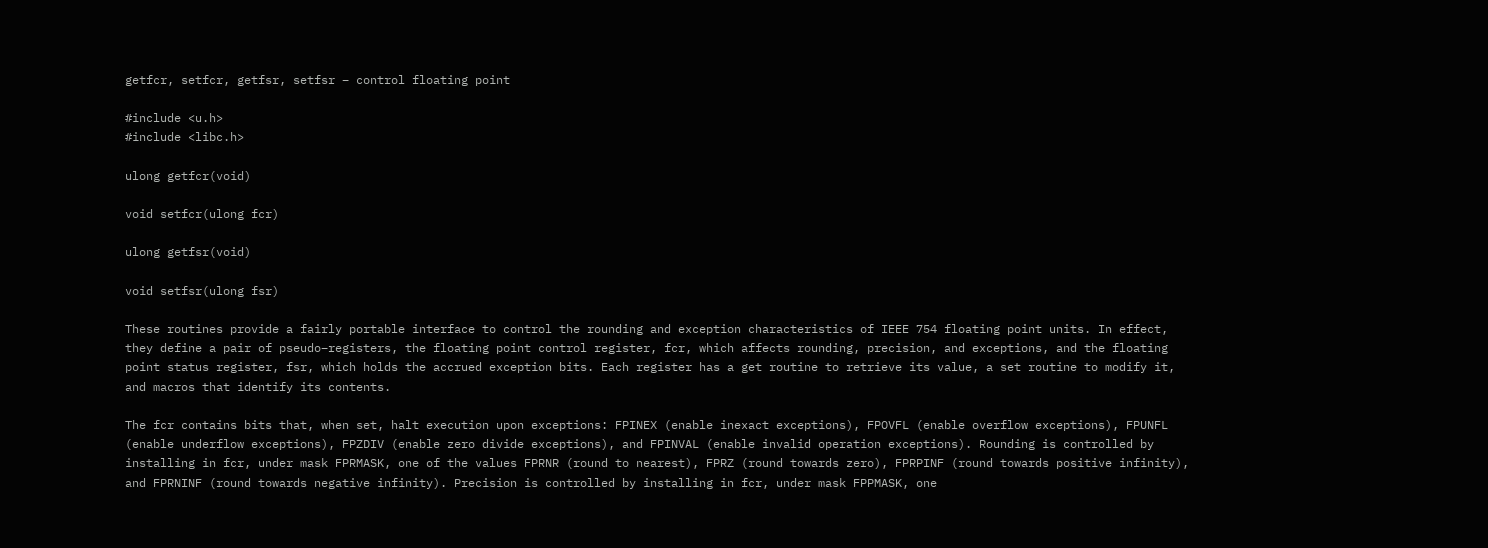getfcr, setfcr, getfsr, setfsr – control floating point

#include <u.h>
#include <libc.h>

ulong getfcr(void)

void setfcr(ulong fcr)

ulong getfsr(void)

void setfsr(ulong fsr)

These routines provide a fairly portable interface to control the rounding and exception characteristics of IEEE 754 floating point units. In effect, they define a pair of pseudo–registers, the floating point control register, fcr, which affects rounding, precision, and exceptions, and the floating point status register, fsr, which holds the accrued exception bits. Each register has a get routine to retrieve its value, a set routine to modify it, and macros that identify its contents.

The fcr contains bits that, when set, halt execution upon exceptions: FPINEX (enable inexact exceptions), FPOVFL (enable overflow exceptions), FPUNFL (enable underflow exceptions), FPZDIV (enable zero divide exceptions), and FPINVAL (enable invalid operation exceptions). Rounding is controlled by installing in fcr, under mask FPRMASK, one of the values FPRNR (round to nearest), FPRZ (round towards zero), FPRPINF (round towards positive infinity), and FPRNINF (round towards negative infinity). Precision is controlled by installing in fcr, under mask FPPMASK, one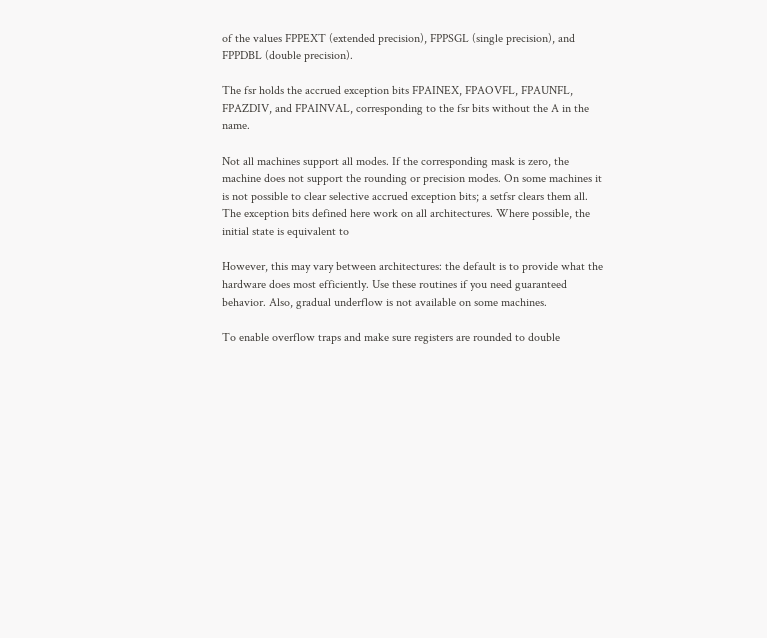of the values FPPEXT (extended precision), FPPSGL (single precision), and FPPDBL (double precision).

The fsr holds the accrued exception bits FPAINEX, FPAOVFL, FPAUNFL, FPAZDIV, and FPAINVAL, corresponding to the fsr bits without the A in the name.

Not all machines support all modes. If the corresponding mask is zero, the machine does not support the rounding or precision modes. On some machines it is not possible to clear selective accrued exception bits; a setfsr clears them all. The exception bits defined here work on all architectures. Where possible, the initial state is equivalent to

However, this may vary between architectures: the default is to provide what the hardware does most efficiently. Use these routines if you need guaranteed behavior. Also, gradual underflow is not available on some machines.

To enable overflow traps and make sure registers are rounded to double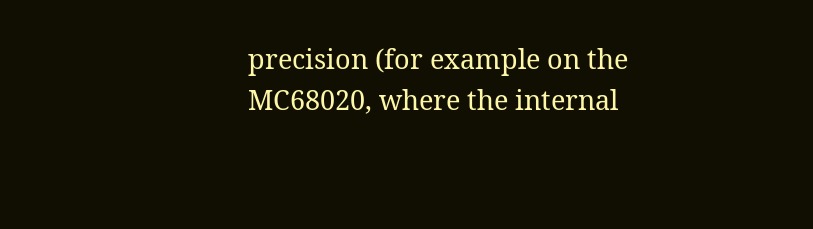precision (for example on the MC68020, where the internal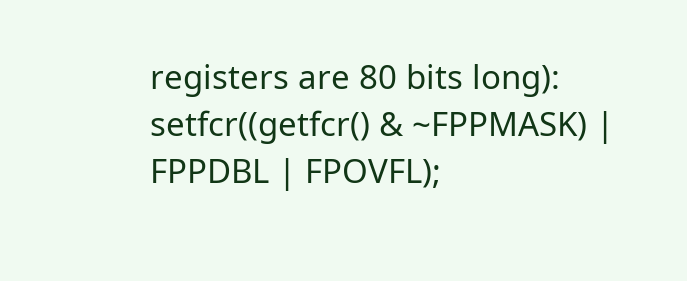registers are 80 bits long):
setfcr((getfcr() & ~FPPMASK) | FPPDBL | FPOVFL);